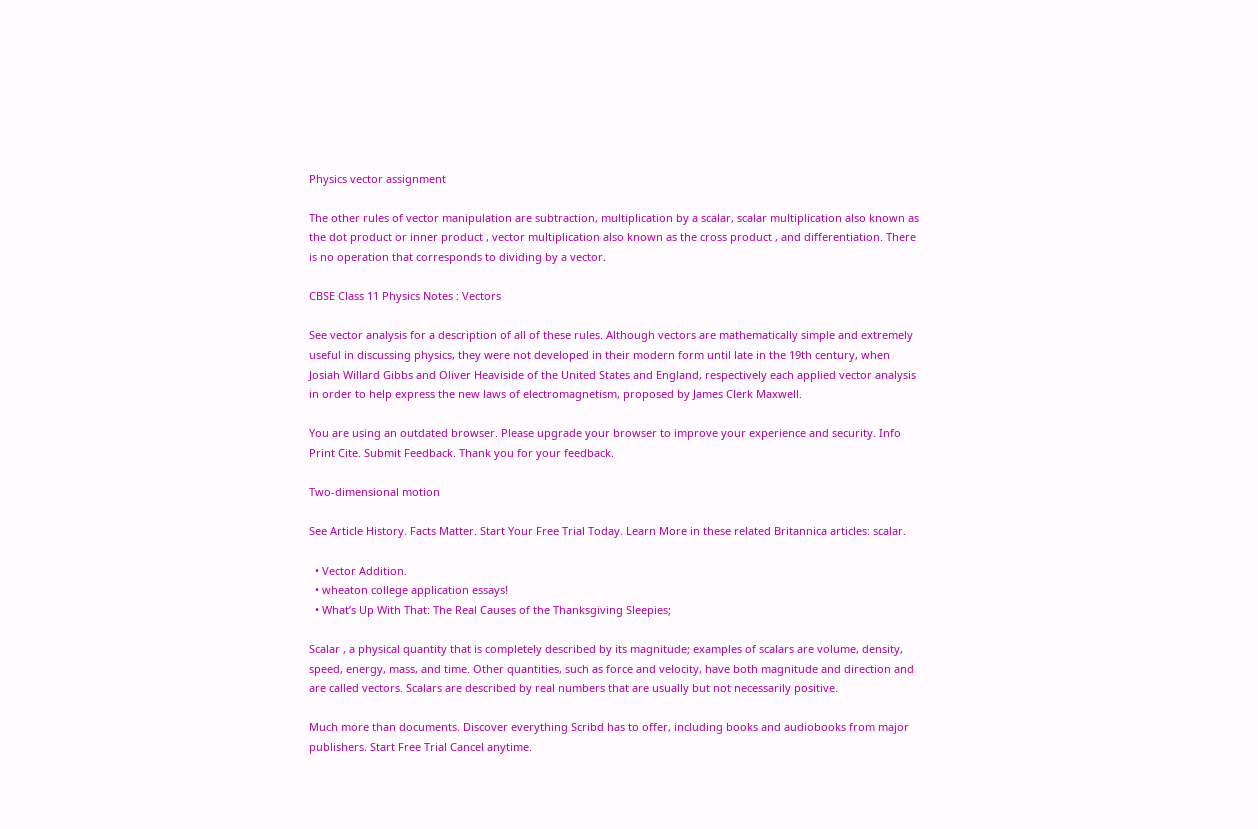Physics vector assignment

The other rules of vector manipulation are subtraction, multiplication by a scalar, scalar multiplication also known as the dot product or inner product , vector multiplication also known as the cross product , and differentiation. There is no operation that corresponds to dividing by a vector.

CBSE Class 11 Physics Notes : Vectors

See vector analysis for a description of all of these rules. Although vectors are mathematically simple and extremely useful in discussing physics, they were not developed in their modern form until late in the 19th century, when Josiah Willard Gibbs and Oliver Heaviside of the United States and England, respectively each applied vector analysis in order to help express the new laws of electromagnetism, proposed by James Clerk Maxwell.

You are using an outdated browser. Please upgrade your browser to improve your experience and security. Info Print Cite. Submit Feedback. Thank you for your feedback.

Two-dimensional motion

See Article History. Facts Matter. Start Your Free Trial Today. Learn More in these related Britannica articles: scalar.

  • Vector Addition.
  • wheaton college application essays!
  • What’s Up With That: The Real Causes of the Thanksgiving Sleepies;

Scalar , a physical quantity that is completely described by its magnitude; examples of scalars are volume, density, speed, energy, mass, and time. Other quantities, such as force and velocity, have both magnitude and direction and are called vectors. Scalars are described by real numbers that are usually but not necessarily positive.

Much more than documents. Discover everything Scribd has to offer, including books and audiobooks from major publishers. Start Free Trial Cancel anytime.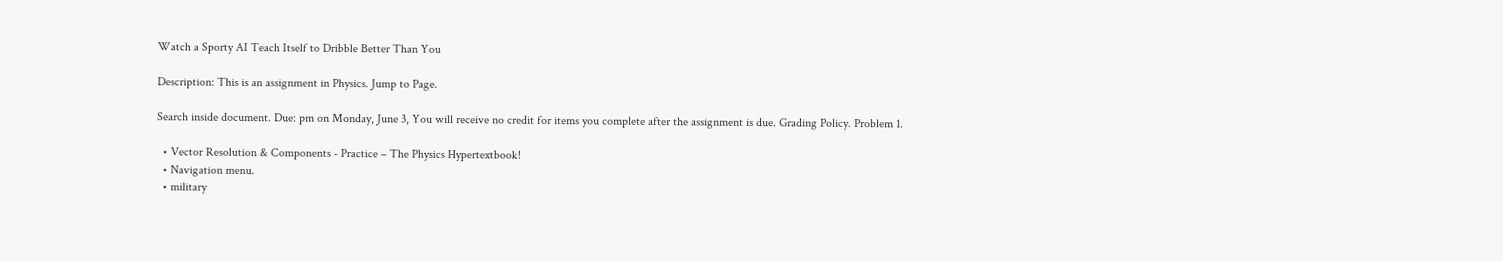Watch a Sporty AI Teach Itself to Dribble Better Than You

Description: This is an assignment in Physics. Jump to Page.

Search inside document. Due: pm on Monday, June 3, You will receive no credit for items you complete after the assignment is due. Grading Policy. Problem 1.

  • Vector Resolution & Components - Practice – The Physics Hypertextbook!
  • Navigation menu.
  • military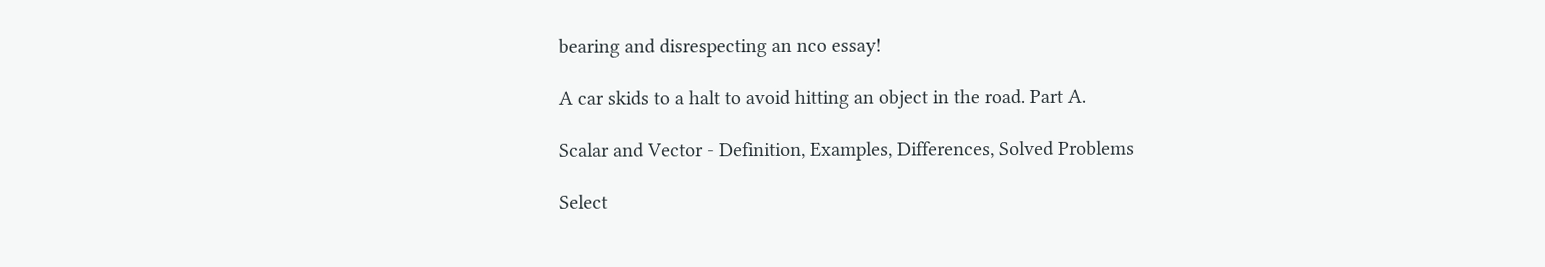bearing and disrespecting an nco essay!

A car skids to a halt to avoid hitting an object in the road. Part A.

Scalar and Vector - Definition, Examples, Differences, Solved Problems

Select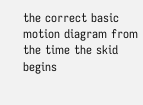the correct basic motion diagram from the time the skid begins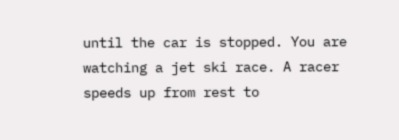until the car is stopped. You are watching a jet ski race. A racer speeds up from rest to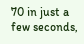70 in just a few seconds,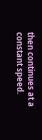then continues at a constant speed.